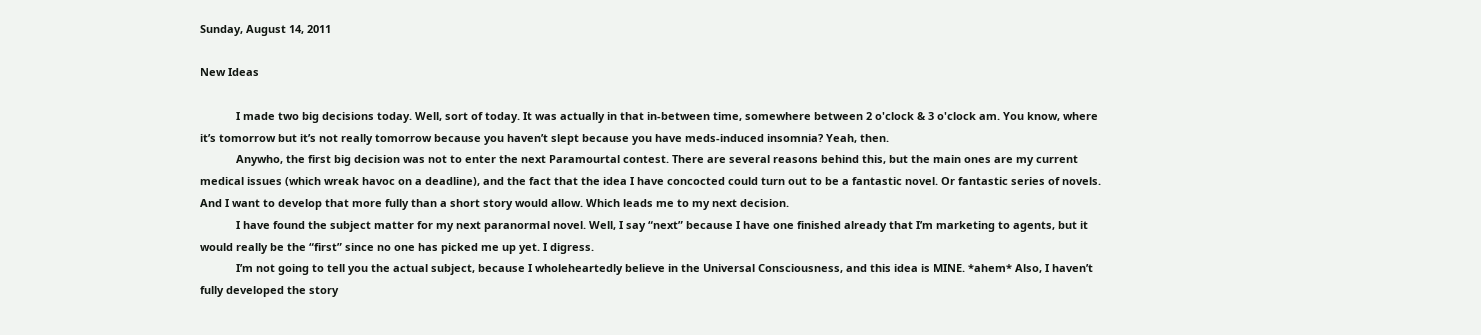Sunday, August 14, 2011

New Ideas

            I made two big decisions today. Well, sort of today. It was actually in that in-between time, somewhere between 2 o'clock & 3 o'clock am. You know, where it’s tomorrow but it’s not really tomorrow because you haven’t slept because you have meds-induced insomnia? Yeah, then.
            Anywho, the first big decision was not to enter the next Paramourtal contest. There are several reasons behind this, but the main ones are my current medical issues (which wreak havoc on a deadline), and the fact that the idea I have concocted could turn out to be a fantastic novel. Or fantastic series of novels. And I want to develop that more fully than a short story would allow. Which leads me to my next decision.
            I have found the subject matter for my next paranormal novel. Well, I say “next” because I have one finished already that I’m marketing to agents, but it would really be the “first” since no one has picked me up yet. I digress.
            I’m not going to tell you the actual subject, because I wholeheartedly believe in the Universal Consciousness, and this idea is MINE. *ahem* Also, I haven’t fully developed the story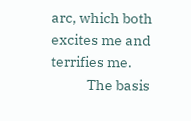arc, which both excites me and terrifies me.
            The basis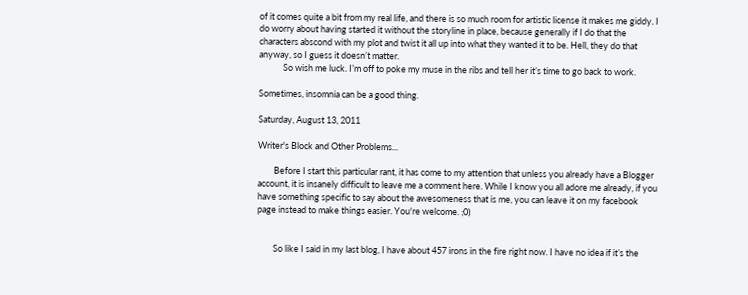of it comes quite a bit from my real life, and there is so much room for artistic license it makes me giddy. I do worry about having started it without the storyline in place, because generally if I do that the characters abscond with my plot and twist it all up into what they wanted it to be. Hell, they do that anyway, so I guess it doesn’t matter.
            So wish me luck. I’m off to poke my muse in the ribs and tell her it’s time to go back to work.

Sometimes, insomnia can be a good thing.

Saturday, August 13, 2011

Writer's Block and Other Problems...

        Before I start this particular rant, it has come to my attention that unless you already have a Blogger account, it is insanely difficult to leave me a comment here. While I know you all adore me already, if you have something specific to say about the awesomeness that is me, you can leave it on my facebook page instead to make things easier. You're welcome. ;0)


        So like I said in my last blog, I have about 457 irons in the fire right now. I have no idea if it’s the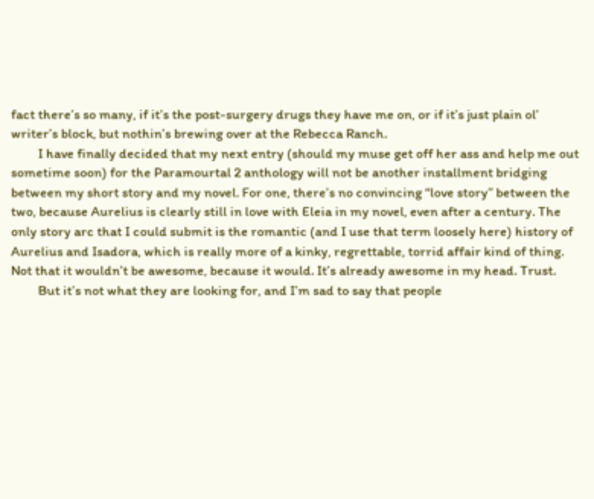fact there’s so many, if it’s the post-surgery drugs they have me on, or if it’s just plain ol’ writer’s block, but nothin’s brewing over at the Rebecca Ranch.
         I have finally decided that my next entry (should my muse get off her ass and help me out sometime soon) for the Paramourtal 2 anthology will not be another installment bridging between my short story and my novel. For one, there’s no convincing “love story” between the two, because Aurelius is clearly still in love with Eleia in my novel, even after a century. The only story arc that I could submit is the romantic (and I use that term loosely here) history of Aurelius and Isadora, which is really more of a kinky, regrettable, torrid affair kind of thing. Not that it wouldn’t be awesome, because it would. It’s already awesome in my head. Trust.
         But it’s not what they are looking for, and I’m sad to say that people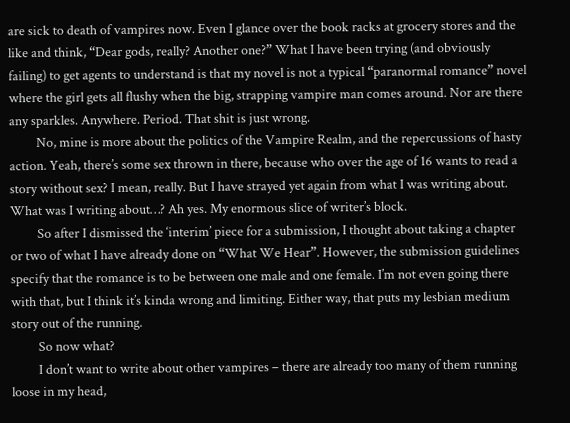are sick to death of vampires now. Even I glance over the book racks at grocery stores and the like and think, “Dear gods, really? Another one?” What I have been trying (and obviously failing) to get agents to understand is that my novel is not a typical “paranormal romance” novel where the girl gets all flushy when the big, strapping vampire man comes around. Nor are there any sparkles. Anywhere. Period. That shit is just wrong.
         No, mine is more about the politics of the Vampire Realm, and the repercussions of hasty action. Yeah, there’s some sex thrown in there, because who over the age of 16 wants to read a story without sex? I mean, really. But I have strayed yet again from what I was writing about. What was I writing about…? Ah yes. My enormous slice of writer’s block.
         So after I dismissed the ‘interim’ piece for a submission, I thought about taking a chapter or two of what I have already done on “What We Hear”. However, the submission guidelines specify that the romance is to be between one male and one female. I’m not even going there with that, but I think it’s kinda wrong and limiting. Either way, that puts my lesbian medium story out of the running.
         So now what?
         I don’t want to write about other vampires – there are already too many of them running loose in my head,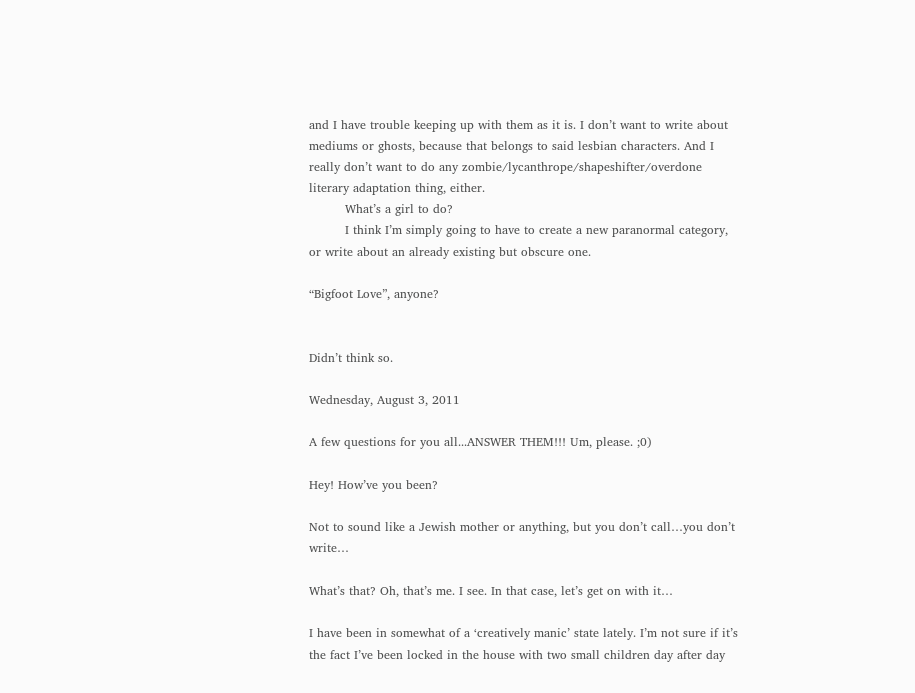and I have trouble keeping up with them as it is. I don’t want to write about mediums or ghosts, because that belongs to said lesbian characters. And I really don’t want to do any zombie/lycanthrope/shapeshifter/overdone literary adaptation thing, either.
         What’s a girl to do?
         I think I’m simply going to have to create a new paranormal category, or write about an already existing but obscure one.

“Bigfoot Love”, anyone?


Didn’t think so.

Wednesday, August 3, 2011

A few questions for you all...ANSWER THEM!!! Um, please. ;0)

Hey! How’ve you been?

Not to sound like a Jewish mother or anything, but you don’t call…you don’t write…

What’s that? Oh, that’s me. I see. In that case, let’s get on with it…

I have been in somewhat of a ‘creatively manic’ state lately. I’m not sure if it’s the fact I’ve been locked in the house with two small children day after day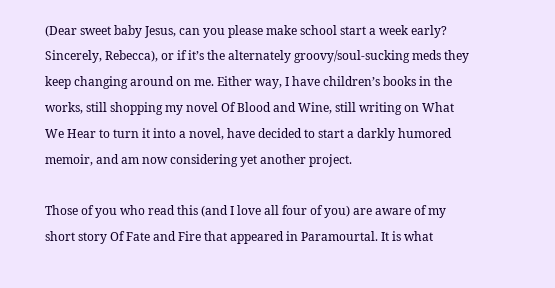(Dear sweet baby Jesus, can you please make school start a week early? Sincerely, Rebecca), or if it’s the alternately groovy/soul-sucking meds they keep changing around on me. Either way, I have children’s books in the works, still shopping my novel Of Blood and Wine, still writing on What We Hear to turn it into a novel, have decided to start a darkly humored memoir, and am now considering yet another project.

Those of you who read this (and I love all four of you) are aware of my short story Of Fate and Fire that appeared in Paramourtal. It is what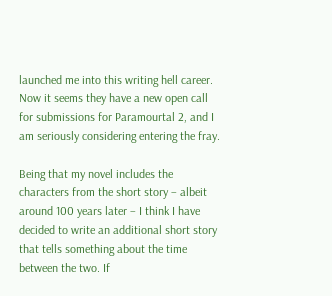launched me into this writing hell career. Now it seems they have a new open call for submissions for Paramourtal 2, and I am seriously considering entering the fray.

Being that my novel includes the characters from the short story – albeit around 100 years later – I think I have decided to write an additional short story that tells something about the time between the two. If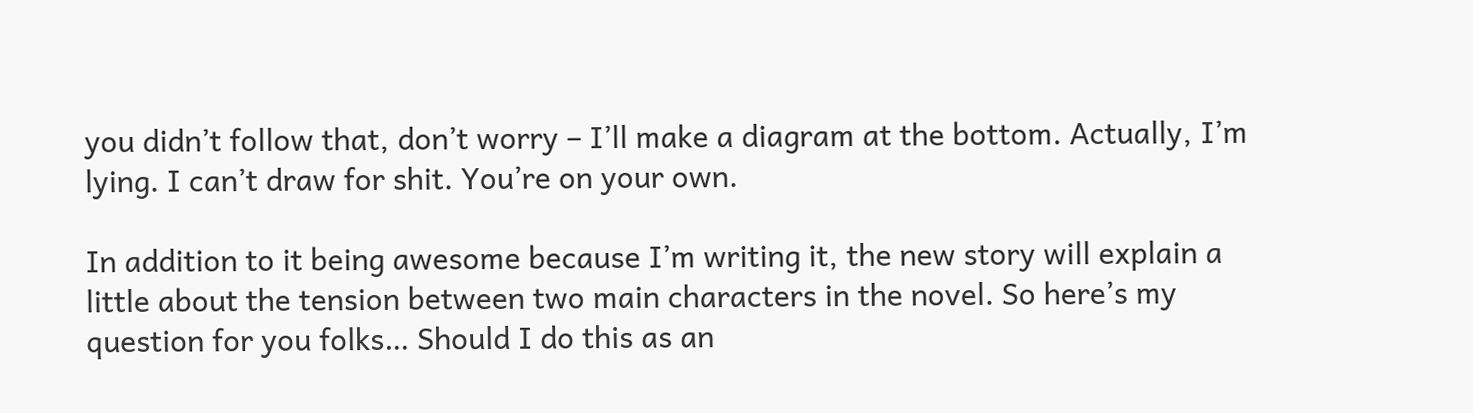you didn’t follow that, don’t worry – I’ll make a diagram at the bottom. Actually, I’m lying. I can’t draw for shit. You’re on your own.

In addition to it being awesome because I’m writing it, the new story will explain a little about the tension between two main characters in the novel. So here’s my question for you folks… Should I do this as an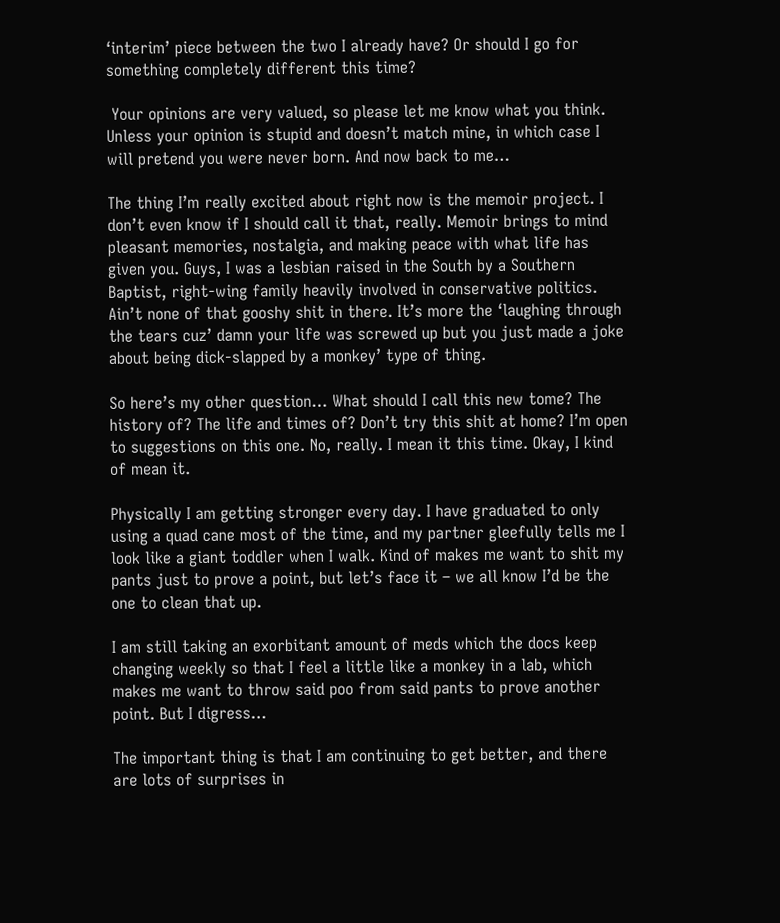‘interim’ piece between the two I already have? Or should I go for something completely different this time?

 Your opinions are very valued, so please let me know what you think. Unless your opinion is stupid and doesn’t match mine, in which case I will pretend you were never born. And now back to me…

The thing I’m really excited about right now is the memoir project. I don’t even know if I should call it that, really. Memoir brings to mind pleasant memories, nostalgia, and making peace with what life has given you. Guys, I was a lesbian raised in the South by a Southern Baptist, right-wing family heavily involved in conservative politics. Ain’t none of that gooshy shit in there. It’s more the ‘laughing through the tears cuz’ damn your life was screwed up but you just made a joke about being dick-slapped by a monkey’ type of thing.

So here’s my other question… What should I call this new tome? The history of? The life and times of? Don’t try this shit at home? I’m open to suggestions on this one. No, really. I mean it this time. Okay, I kind of mean it.

Physically I am getting stronger every day. I have graduated to only using a quad cane most of the time, and my partner gleefully tells me I look like a giant toddler when I walk. Kind of makes me want to shit my pants just to prove a point, but let’s face it – we all know I’d be the one to clean that up.

I am still taking an exorbitant amount of meds which the docs keep changing weekly so that I feel a little like a monkey in a lab, which makes me want to throw said poo from said pants to prove another point. But I digress…

The important thing is that I am continuing to get better, and there are lots of surprises in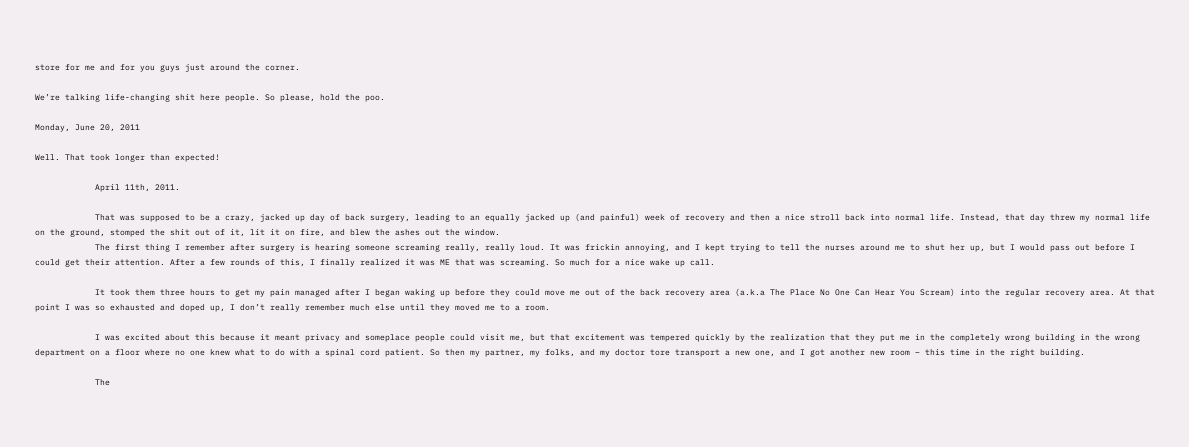store for me and for you guys just around the corner.

We’re talking life-changing shit here people. So please, hold the poo.

Monday, June 20, 2011

Well. That took longer than expected!

            April 11th, 2011.

            That was supposed to be a crazy, jacked up day of back surgery, leading to an equally jacked up (and painful) week of recovery and then a nice stroll back into normal life. Instead, that day threw my normal life on the ground, stomped the shit out of it, lit it on fire, and blew the ashes out the window.
            The first thing I remember after surgery is hearing someone screaming really, really loud. It was frickin annoying, and I kept trying to tell the nurses around me to shut her up, but I would pass out before I could get their attention. After a few rounds of this, I finally realized it was ME that was screaming. So much for a nice wake up call.

            It took them three hours to get my pain managed after I began waking up before they could move me out of the back recovery area (a.k.a The Place No One Can Hear You Scream) into the regular recovery area. At that point I was so exhausted and doped up, I don’t really remember much else until they moved me to a room.

            I was excited about this because it meant privacy and someplace people could visit me, but that excitement was tempered quickly by the realization that they put me in the completely wrong building in the wrong department on a floor where no one knew what to do with a spinal cord patient. So then my partner, my folks, and my doctor tore transport a new one, and I got another new room – this time in the right building.

            The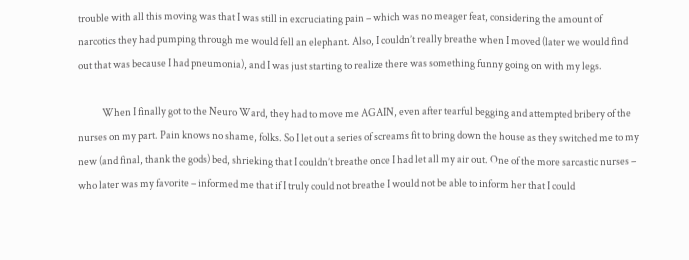trouble with all this moving was that I was still in excruciating pain – which was no meager feat, considering the amount of narcotics they had pumping through me would fell an elephant. Also, I couldn’t really breathe when I moved (later we would find out that was because I had pneumonia), and I was just starting to realize there was something funny going on with my legs.

            When I finally got to the Neuro Ward, they had to move me AGAIN, even after tearful begging and attempted bribery of the nurses on my part. Pain knows no shame, folks. So I let out a series of screams fit to bring down the house as they switched me to my new (and final, thank the gods) bed, shrieking that I couldn’t breathe once I had let all my air out. One of the more sarcastic nurses – who later was my favorite – informed me that if I truly could not breathe I would not be able to inform her that I could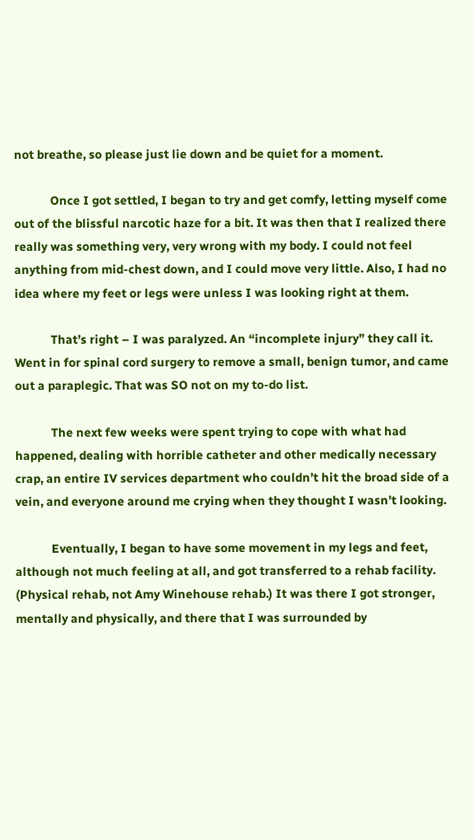not breathe, so please just lie down and be quiet for a moment.

            Once I got settled, I began to try and get comfy, letting myself come out of the blissful narcotic haze for a bit. It was then that I realized there really was something very, very wrong with my body. I could not feel anything from mid-chest down, and I could move very little. Also, I had no idea where my feet or legs were unless I was looking right at them.

            That’s right – I was paralyzed. An “incomplete injury” they call it. Went in for spinal cord surgery to remove a small, benign tumor, and came out a paraplegic. That was SO not on my to-do list.

            The next few weeks were spent trying to cope with what had happened, dealing with horrible catheter and other medically necessary crap, an entire IV services department who couldn’t hit the broad side of a vein, and everyone around me crying when they thought I wasn’t looking.

            Eventually, I began to have some movement in my legs and feet, although not much feeling at all, and got transferred to a rehab facility. (Physical rehab, not Amy Winehouse rehab.) It was there I got stronger, mentally and physically, and there that I was surrounded by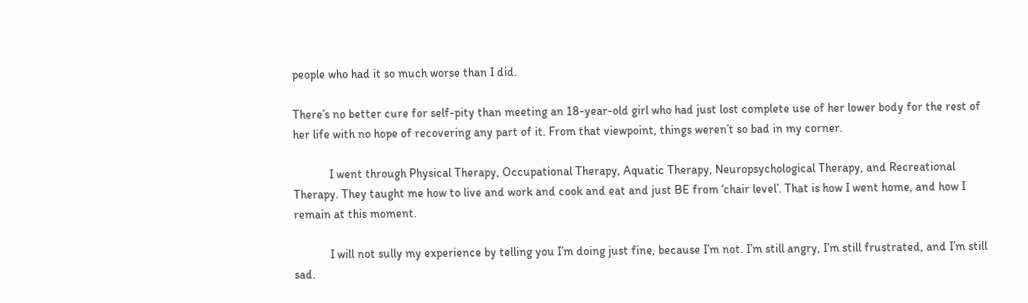people who had it so much worse than I did.

There’s no better cure for self-pity than meeting an 18-year-old girl who had just lost complete use of her lower body for the rest of her life with no hope of recovering any part of it. From that viewpoint, things weren’t so bad in my corner.

            I went through Physical Therapy, Occupational Therapy, Aquatic Therapy, Neuropsychological Therapy, and Recreational Therapy. They taught me how to live and work and cook and eat and just BE from ‘chair level’. That is how I went home, and how I remain at this moment.

            I will not sully my experience by telling you I’m doing just fine, because I’m not. I’m still angry, I’m still frustrated, and I’m still sad.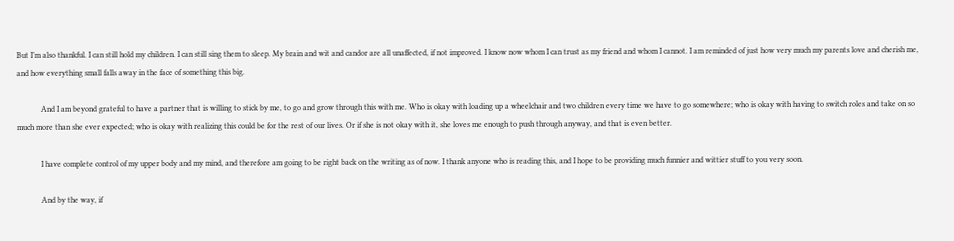But I’m also thankful. I can still hold my children. I can still sing them to sleep. My brain and wit and candor are all unaffected, if not improved. I know now whom I can trust as my friend and whom I cannot. I am reminded of just how very much my parents love and cherish me, and how everything small falls away in the face of something this big.

            And I am beyond grateful to have a partner that is willing to stick by me, to go and grow through this with me. Who is okay with loading up a wheelchair and two children every time we have to go somewhere; who is okay with having to switch roles and take on so much more than she ever expected; who is okay with realizing this could be for the rest of our lives. Or if she is not okay with it, she loves me enough to push through anyway, and that is even better.

            I have complete control of my upper body and my mind, and therefore am going to be right back on the writing as of now. I thank anyone who is reading this, and I hope to be providing much funnier and wittier stuff to you very soon.

            And by the way, if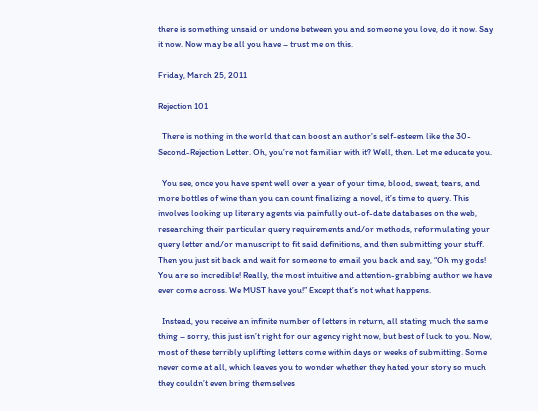there is something unsaid or undone between you and someone you love, do it now. Say it now. Now may be all you have – trust me on this.

Friday, March 25, 2011

Rejection 101

  There is nothing in the world that can boost an author’s self-esteem like the 30-Second-Rejection Letter. Oh, you’re not familiar with it? Well, then. Let me educate you.

  You see, once you have spent well over a year of your time, blood, sweat, tears, and more bottles of wine than you can count finalizing a novel, it’s time to query. This involves looking up literary agents via painfully out-of-date databases on the web, researching their particular query requirements and/or methods, reformulating your query letter and/or manuscript to fit said definitions, and then submitting your stuff. Then you just sit back and wait for someone to email you back and say, “Oh my gods! You are so incredible! Really, the most intuitive and attention-grabbing author we have ever come across. We MUST have you!” Except that’s not what happens.

  Instead, you receive an infinite number of letters in return, all stating much the same thing – sorry, this just isn’t right for our agency right now, but best of luck to you. Now, most of these terribly uplifting letters come within days or weeks of submitting. Some never come at all, which leaves you to wonder whether they hated your story so much they couldn’t even bring themselves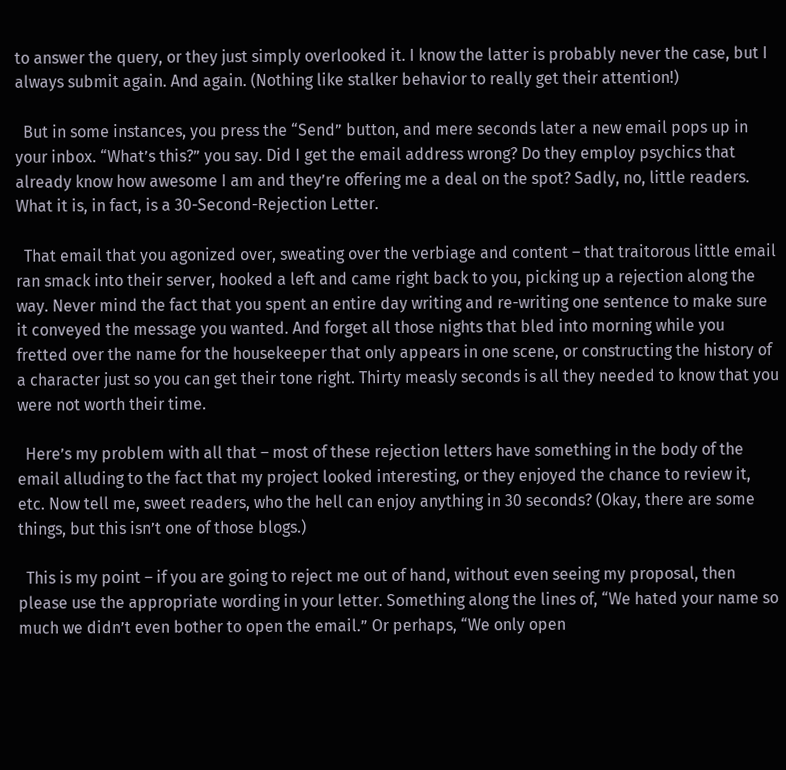to answer the query, or they just simply overlooked it. I know the latter is probably never the case, but I always submit again. And again. (Nothing like stalker behavior to really get their attention!)

  But in some instances, you press the “Send” button, and mere seconds later a new email pops up in your inbox. “What’s this?” you say. Did I get the email address wrong? Do they employ psychics that already know how awesome I am and they’re offering me a deal on the spot? Sadly, no, little readers. What it is, in fact, is a 30-Second-Rejection Letter.

  That email that you agonized over, sweating over the verbiage and content – that traitorous little email ran smack into their server, hooked a left and came right back to you, picking up a rejection along the way. Never mind the fact that you spent an entire day writing and re-writing one sentence to make sure it conveyed the message you wanted. And forget all those nights that bled into morning while you fretted over the name for the housekeeper that only appears in one scene, or constructing the history of a character just so you can get their tone right. Thirty measly seconds is all they needed to know that you were not worth their time.

  Here’s my problem with all that – most of these rejection letters have something in the body of the email alluding to the fact that my project looked interesting, or they enjoyed the chance to review it, etc. Now tell me, sweet readers, who the hell can enjoy anything in 30 seconds? (Okay, there are some things, but this isn’t one of those blogs.)

  This is my point – if you are going to reject me out of hand, without even seeing my proposal, then please use the appropriate wording in your letter. Something along the lines of, “We hated your name so much we didn’t even bother to open the email.” Or perhaps, “We only open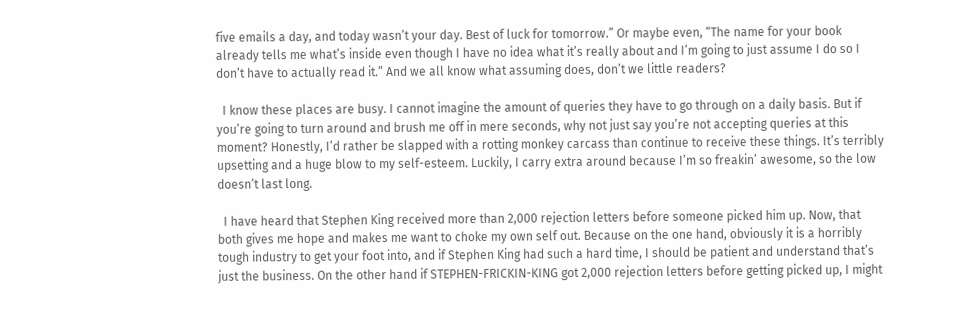five emails a day, and today wasn’t your day. Best of luck for tomorrow.” Or maybe even, “The name for your book already tells me what’s inside even though I have no idea what it’s really about and I’m going to just assume I do so I don’t have to actually read it.” And we all know what assuming does, don’t we little readers?

  I know these places are busy. I cannot imagine the amount of queries they have to go through on a daily basis. But if you’re going to turn around and brush me off in mere seconds, why not just say you’re not accepting queries at this moment? Honestly, I’d rather be slapped with a rotting monkey carcass than continue to receive these things. It’s terribly upsetting and a huge blow to my self-esteem. Luckily, I carry extra around because I’m so freakin’ awesome, so the low doesn’t last long.

  I have heard that Stephen King received more than 2,000 rejection letters before someone picked him up. Now, that both gives me hope and makes me want to choke my own self out. Because on the one hand, obviously it is a horribly tough industry to get your foot into, and if Stephen King had such a hard time, I should be patient and understand that’s just the business. On the other hand if STEPHEN-FRICKIN-KING got 2,000 rejection letters before getting picked up, I might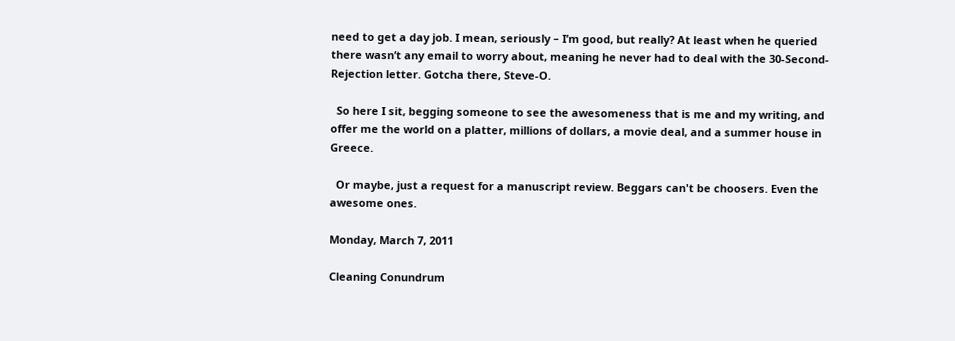need to get a day job. I mean, seriously – I’m good, but really? At least when he queried there wasn’t any email to worry about, meaning he never had to deal with the 30-Second-Rejection letter. Gotcha there, Steve-O.

  So here I sit, begging someone to see the awesomeness that is me and my writing, and offer me the world on a platter, millions of dollars, a movie deal, and a summer house in Greece.

  Or maybe, just a request for a manuscript review. Beggars can't be choosers. Even the awesome ones.

Monday, March 7, 2011

Cleaning Conundrum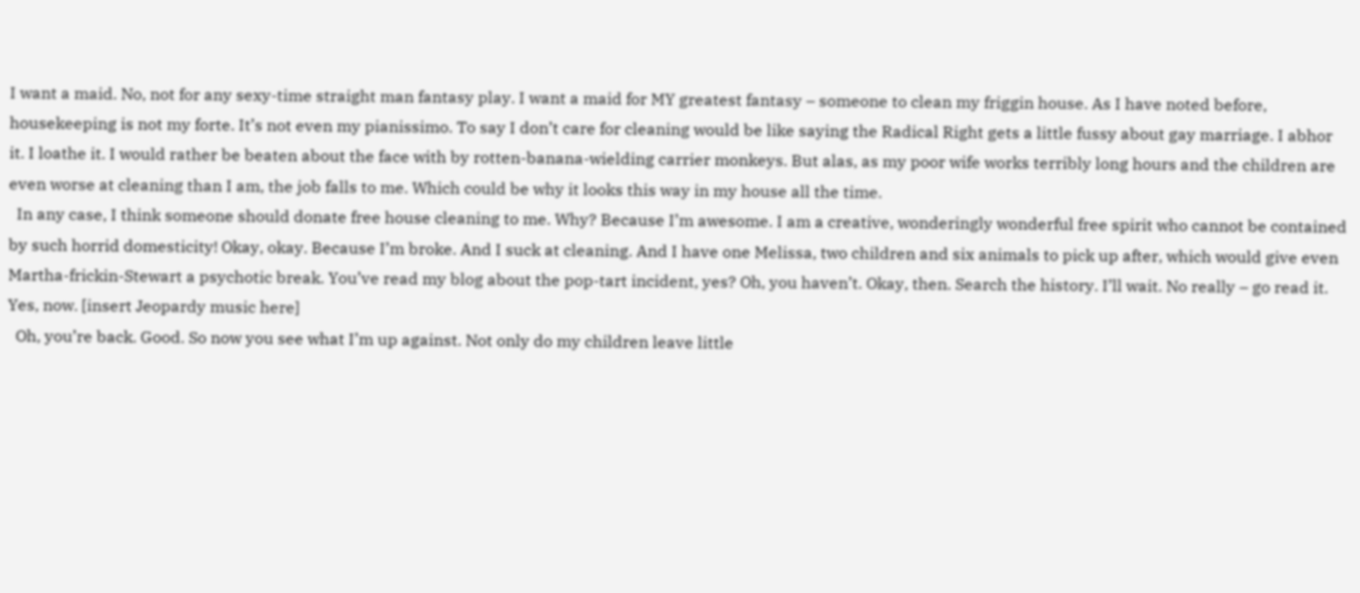I want a maid. No, not for any sexy-time straight man fantasy play. I want a maid for MY greatest fantasy – someone to clean my friggin house. As I have noted before, housekeeping is not my forte. It’s not even my pianissimo. To say I don’t care for cleaning would be like saying the Radical Right gets a little fussy about gay marriage. I abhor it. I loathe it. I would rather be beaten about the face with by rotten-banana-wielding carrier monkeys. But alas, as my poor wife works terribly long hours and the children are even worse at cleaning than I am, the job falls to me. Which could be why it looks this way in my house all the time.
  In any case, I think someone should donate free house cleaning to me. Why? Because I’m awesome. I am a creative, wonderingly wonderful free spirit who cannot be contained by such horrid domesticity! Okay, okay. Because I’m broke. And I suck at cleaning. And I have one Melissa, two children and six animals to pick up after, which would give even Martha-frickin-Stewart a psychotic break. You’ve read my blog about the pop-tart incident, yes? Oh, you haven’t. Okay, then. Search the history. I’ll wait. No really – go read it. Yes, now. [insert Jeopardy music here]
  Oh, you’re back. Good. So now you see what I’m up against. Not only do my children leave little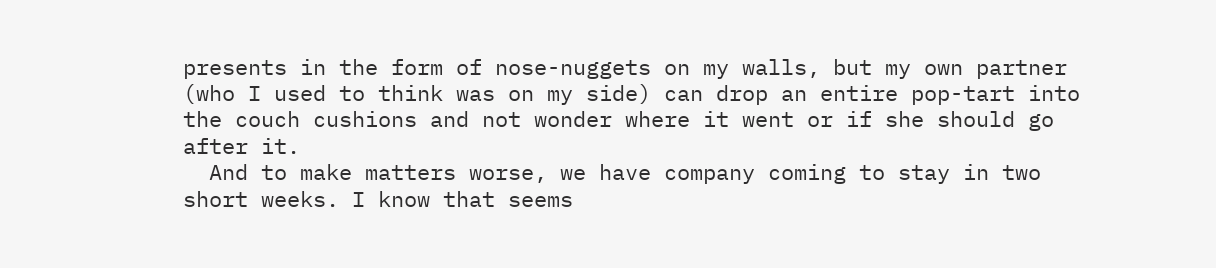presents in the form of nose-nuggets on my walls, but my own partner (who I used to think was on my side) can drop an entire pop-tart into the couch cushions and not wonder where it went or if she should go after it.
  And to make matters worse, we have company coming to stay in two short weeks. I know that seems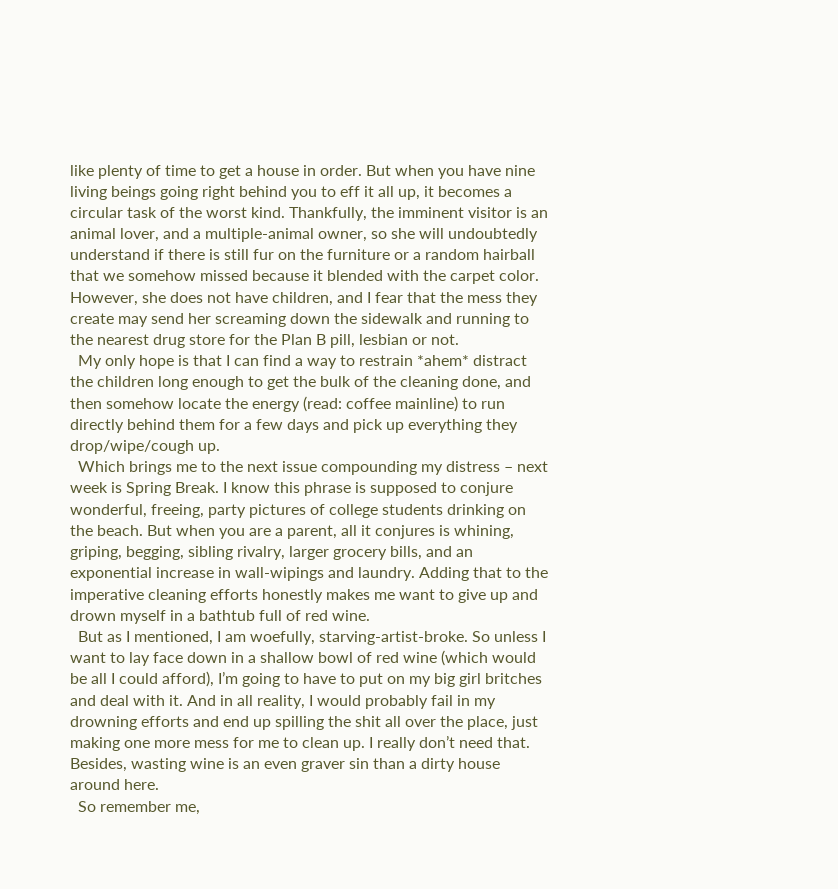like plenty of time to get a house in order. But when you have nine living beings going right behind you to eff it all up, it becomes a circular task of the worst kind. Thankfully, the imminent visitor is an animal lover, and a multiple-animal owner, so she will undoubtedly understand if there is still fur on the furniture or a random hairball that we somehow missed because it blended with the carpet color. However, she does not have children, and I fear that the mess they create may send her screaming down the sidewalk and running to the nearest drug store for the Plan B pill, lesbian or not.
  My only hope is that I can find a way to restrain *ahem* distract the children long enough to get the bulk of the cleaning done, and then somehow locate the energy (read: coffee mainline) to run directly behind them for a few days and pick up everything they drop/wipe/cough up.
  Which brings me to the next issue compounding my distress – next week is Spring Break. I know this phrase is supposed to conjure wonderful, freeing, party pictures of college students drinking on the beach. But when you are a parent, all it conjures is whining, griping, begging, sibling rivalry, larger grocery bills, and an exponential increase in wall-wipings and laundry. Adding that to the imperative cleaning efforts honestly makes me want to give up and drown myself in a bathtub full of red wine.
  But as I mentioned, I am woefully, starving-artist-broke. So unless I want to lay face down in a shallow bowl of red wine (which would be all I could afford), I’m going to have to put on my big girl britches and deal with it. And in all reality, I would probably fail in my drowning efforts and end up spilling the shit all over the place, just making one more mess for me to clean up. I really don’t need that. Besides, wasting wine is an even graver sin than a dirty house around here.
  So remember me,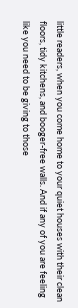little readers, when you come home to your quiet houses with their clean floors, tidy kitchens, and booger-free walls. And if any of you are feeling like you need to be giving to those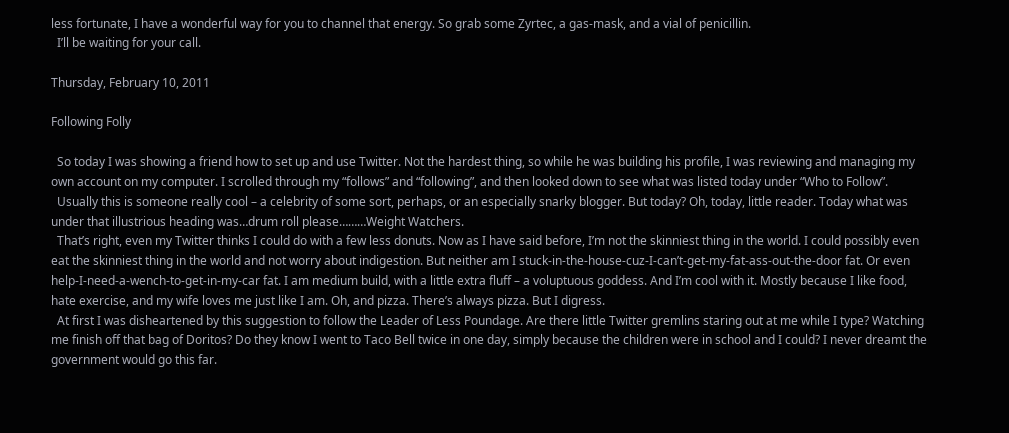less fortunate, I have a wonderful way for you to channel that energy. So grab some Zyrtec, a gas-mask, and a vial of penicillin.
  I’ll be waiting for your call.

Thursday, February 10, 2011

Following Folly

  So today I was showing a friend how to set up and use Twitter. Not the hardest thing, so while he was building his profile, I was reviewing and managing my own account on my computer. I scrolled through my “follows” and “following”, and then looked down to see what was listed today under “Who to Follow”.
  Usually this is someone really cool – a celebrity of some sort, perhaps, or an especially snarky blogger. But today? Oh, today, little reader. Today what was under that illustrious heading was…drum roll please………Weight Watchers.
  That’s right, even my Twitter thinks I could do with a few less donuts. Now as I have said before, I’m not the skinniest thing in the world. I could possibly even eat the skinniest thing in the world and not worry about indigestion. But neither am I stuck-in-the-house-cuz-I-can’t-get-my-fat-ass-out-the-door fat. Or even help-I-need-a-wench-to-get-in-my-car fat. I am medium build, with a little extra fluff – a voluptuous goddess. And I’m cool with it. Mostly because I like food, hate exercise, and my wife loves me just like I am. Oh, and pizza. There’s always pizza. But I digress.
  At first I was disheartened by this suggestion to follow the Leader of Less Poundage. Are there little Twitter gremlins staring out at me while I type? Watching me finish off that bag of Doritos? Do they know I went to Taco Bell twice in one day, simply because the children were in school and I could? I never dreamt the government would go this far.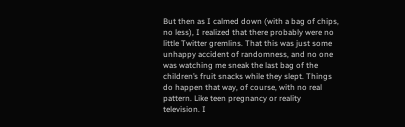But then as I calmed down (with a bag of chips, no less), I realized that there probably were no little Twitter gremlins. That this was just some unhappy accident of randomness, and no one was watching me sneak the last bag of the children’s fruit snacks while they slept. Things do happen that way, of course, with no real pattern. Like teen pregnancy or reality television. I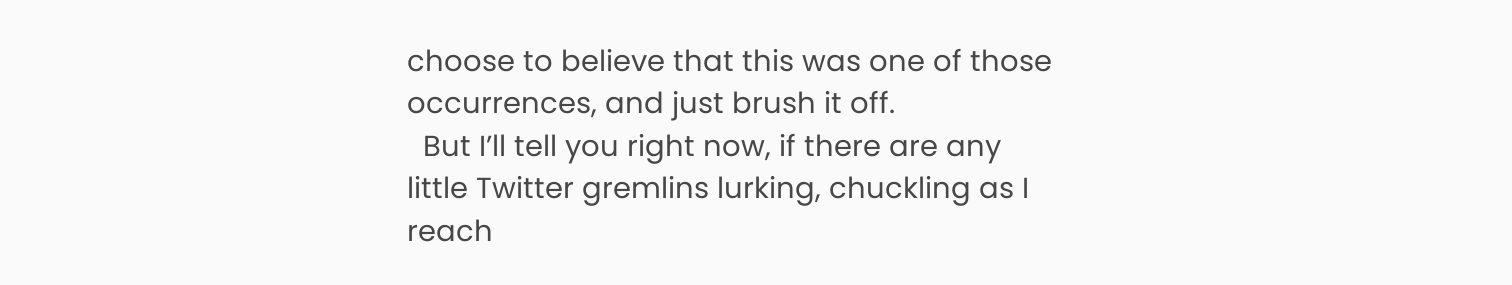choose to believe that this was one of those occurrences, and just brush it off.
  But I’ll tell you right now, if there are any little Twitter gremlins lurking, chuckling as I reach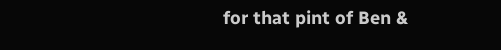for that pint of Ben &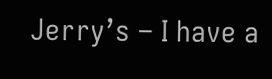Jerry’s – I have a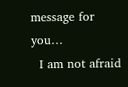message for you…
  I am not afraid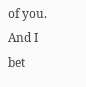of you. And I bet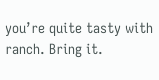you’re quite tasty with ranch. Bring it.